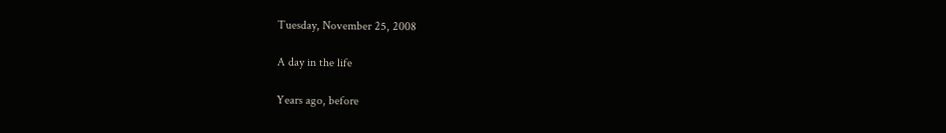Tuesday, November 25, 2008

A day in the life

Years ago, before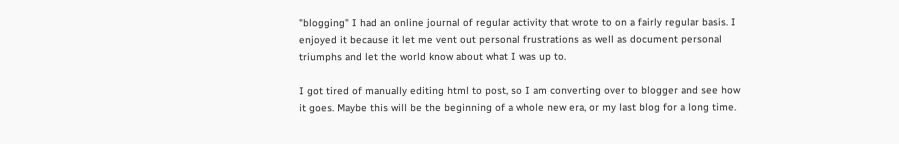"blogging" I had an online journal of regular activity that wrote to on a fairly regular basis. I enjoyed it because it let me vent out personal frustrations as well as document personal triumphs and let the world know about what I was up to.

I got tired of manually editing html to post, so I am converting over to blogger and see how it goes. Maybe this will be the beginning of a whole new era, or my last blog for a long time.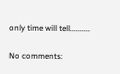only time will tell..........

No comments: